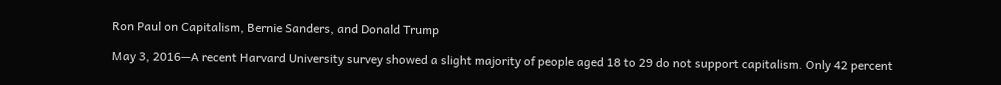Ron Paul on Capitalism, Bernie Sanders, and Donald Trump

May 3, 2016—A recent Harvard University survey showed a slight majority of people aged 18 to 29 do not support capitalism. Only 42 percent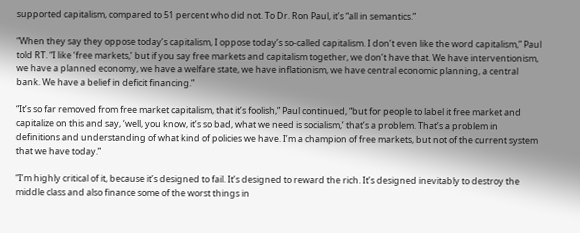supported capitalism, compared to 51 percent who did not. To Dr. Ron Paul, it’s “all in semantics.”

“When they say they oppose today’s capitalism, I oppose today’s so-called capitalism. I don’t even like the word capitalism,” Paul told RT. “I like ‘free markets,’ but if you say free markets and capitalism together, we don’t have that. We have interventionism, we have a planned economy, we have a welfare state, we have inflationism, we have central economic planning, a central bank. We have a belief in deficit financing.”

“It’s so far removed from free market capitalism, that it’s foolish,” Paul continued, “but for people to label it free market and capitalize on this and say, ‘well, you know, it’s so bad, what we need is socialism,’ that’s a problem. That’s a problem in definitions and understanding of what kind of policies we have. I’m a champion of free markets, but not of the current system that we have today.”

“I’m highly critical of it, because it’s designed to fail. It’s designed to reward the rich. It’s designed inevitably to destroy the middle class and also finance some of the worst things in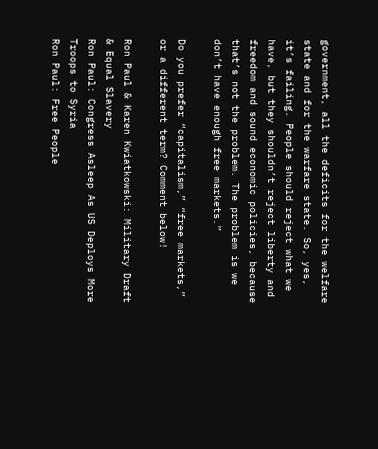government, all the deficits for the welfare state and for the warfare state. So, yes, it’s failing. People should reject what we have, but they shouldn’t reject liberty and freedom and sound economic policies, because that’s not the problem. The problem is we don’t have enough free markets.”

Do you prefer “capitalism,” “free markets,” or a different term? Comment below!

Ron Paul & Karen Kwiatkowski: Military Draft & Equal Slavery
Ron Paul: Congress Asleep As US Deploys More Troops to Syria
Ron Paul: Free People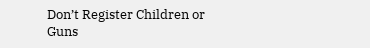Don’t Register Children or Guns